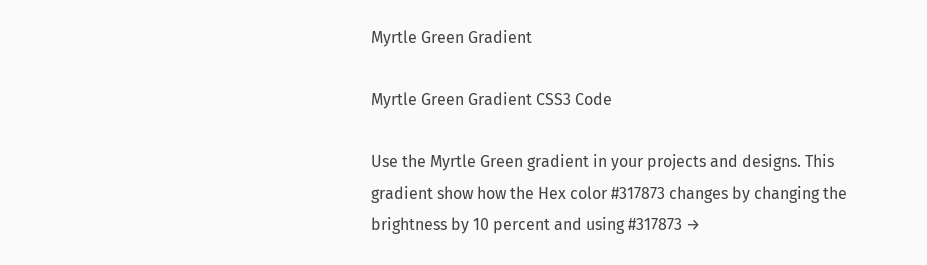Myrtle Green Gradient

Myrtle Green Gradient CSS3 Code

Use the Myrtle Green gradient in your projects and designs. This gradient show how the Hex color #317873 changes by changing the brightness by 10 percent and using #317873 →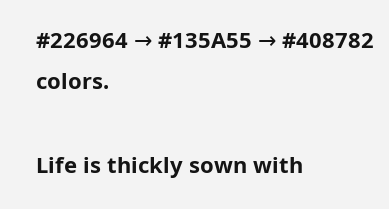#226964 → #135A55 → #408782 colors.

Life is thickly sown with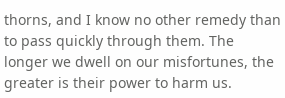thorns, and I know no other remedy than to pass quickly through them. The longer we dwell on our misfortunes, the greater is their power to harm us.